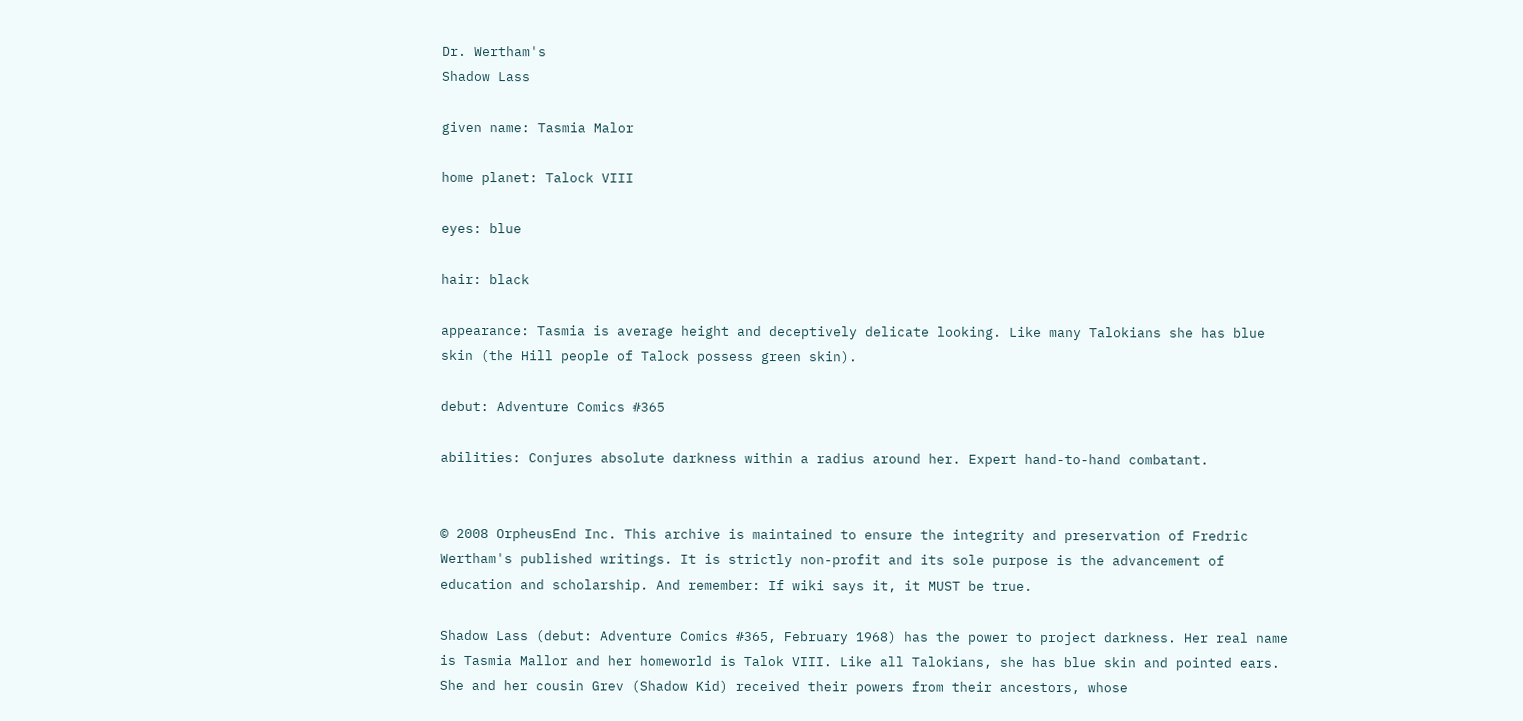Dr. Wertham's
Shadow Lass

given name: Tasmia Malor

home planet: Talock VIII

eyes: blue

hair: black

appearance: Tasmia is average height and deceptively delicate looking. Like many Talokians she has blue skin (the Hill people of Talock possess green skin).

debut: Adventure Comics #365

abilities: Conjures absolute darkness within a radius around her. Expert hand-to-hand combatant.


© 2008 OrpheusEnd Inc. This archive is maintained to ensure the integrity and preservation of Fredric Wertham's published writings. It is strictly non-profit and its sole purpose is the advancement of education and scholarship. And remember: If wiki says it, it MUST be true.

Shadow Lass (debut: Adventure Comics #365, February 1968) has the power to project darkness. Her real name is Tasmia Mallor and her homeworld is Talok VIII. Like all Talokians, she has blue skin and pointed ears. She and her cousin Grev (Shadow Kid) received their powers from their ancestors, whose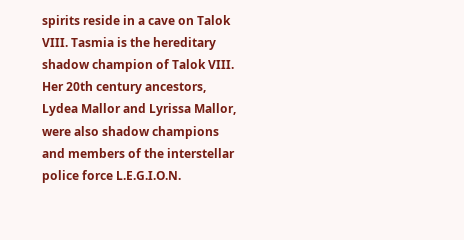spirits reside in a cave on Talok VIII. Tasmia is the hereditary shadow champion of Talok VIII. Her 20th century ancestors, Lydea Mallor and Lyrissa Mallor, were also shadow champions and members of the interstellar police force L.E.G.I.O.N.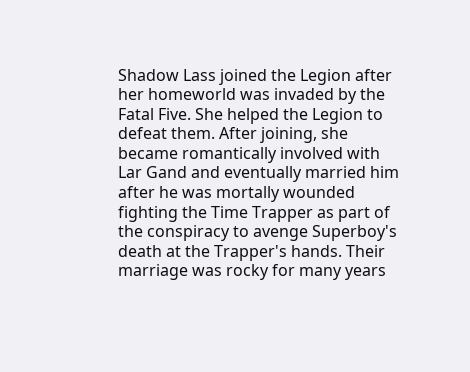Shadow Lass joined the Legion after her homeworld was invaded by the Fatal Five. She helped the Legion to defeat them. After joining, she became romantically involved with Lar Gand and eventually married him after he was mortally wounded fighting the Time Trapper as part of the conspiracy to avenge Superboy's death at the Trapper's hands. Their marriage was rocky for many years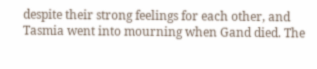despite their strong feelings for each other, and Tasmia went into mourning when Gand died. The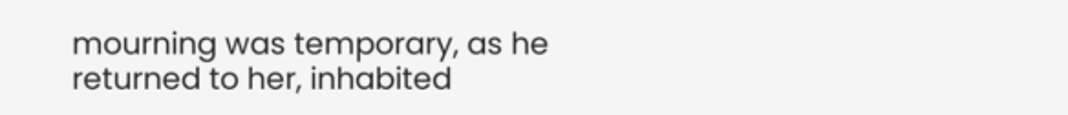mourning was temporary, as he returned to her, inhabited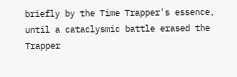briefly by the Time Trapper's essence, until a cataclysmic battle erased the Trapper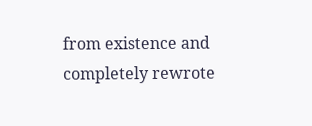from existence and completely rewrote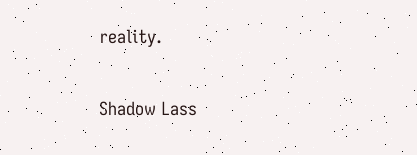reality.

Shadow Lass